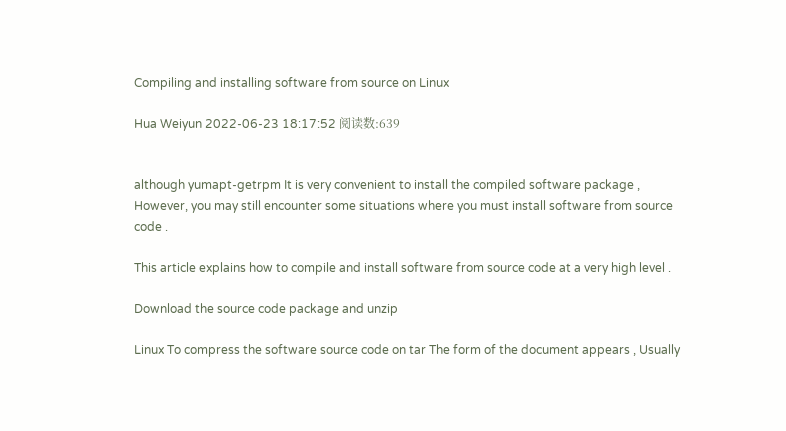Compiling and installing software from source on Linux

Hua Weiyun 2022-06-23 18:17:52 阅读数:639


although yumapt-getrpm It is very convenient to install the compiled software package , However, you may still encounter some situations where you must install software from source code .

This article explains how to compile and install software from source code at a very high level .

Download the source code package and unzip

Linux To compress the software source code on tar The form of the document appears , Usually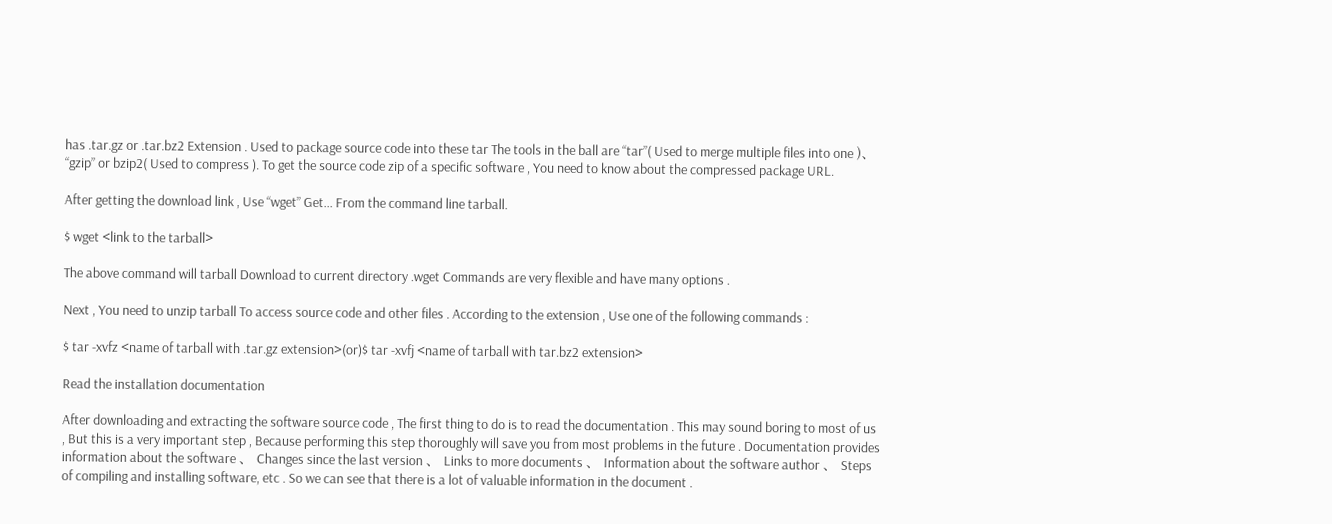has .tar.gz or .tar.bz2 Extension . Used to package source code into these tar The tools in the ball are “tar”( Used to merge multiple files into one )、“gzip” or bzip2( Used to compress ). To get the source code zip of a specific software , You need to know about the compressed package URL.

After getting the download link , Use “wget” Get... From the command line tarball.

$ wget <link to the tarball>

The above command will tarball Download to current directory .wget Commands are very flexible and have many options .

Next , You need to unzip tarball To access source code and other files . According to the extension , Use one of the following commands :

$ tar -xvfz <name of tarball with .tar.gz extension>(or)$ tar -xvfj <name of tarball with tar.bz2 extension>

Read the installation documentation

After downloading and extracting the software source code , The first thing to do is to read the documentation . This may sound boring to most of us , But this is a very important step , Because performing this step thoroughly will save you from most problems in the future . Documentation provides information about the software 、 Changes since the last version 、 Links to more documents 、 Information about the software author 、 Steps of compiling and installing software, etc . So we can see that there is a lot of valuable information in the document .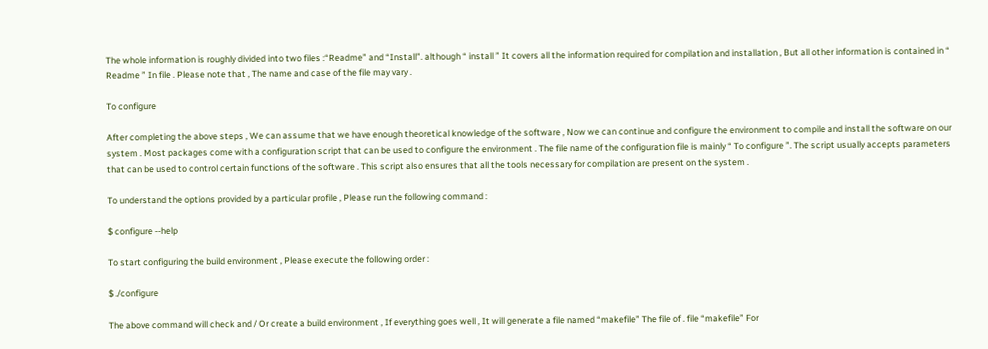The whole information is roughly divided into two files :“Readme” and “Install”. although “ install ” It covers all the information required for compilation and installation , But all other information is contained in “ Readme ” In file . Please note that , The name and case of the file may vary .

To configure

After completing the above steps , We can assume that we have enough theoretical knowledge of the software , Now we can continue and configure the environment to compile and install the software on our system . Most packages come with a configuration script that can be used to configure the environment . The file name of the configuration file is mainly “ To configure ”. The script usually accepts parameters that can be used to control certain functions of the software . This script also ensures that all the tools necessary for compilation are present on the system .

To understand the options provided by a particular profile , Please run the following command :

$ configure --help

To start configuring the build environment , Please execute the following order :

$ ./configure

The above command will check and / Or create a build environment , If everything goes well , It will generate a file named “makefile” The file of . file “makefile” For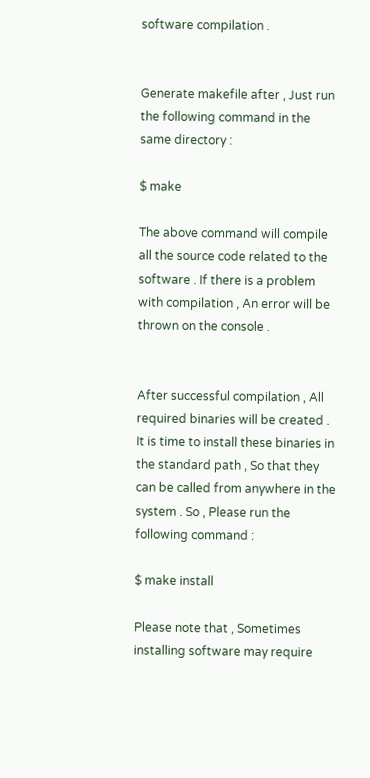software compilation .


Generate makefile after , Just run the following command in the same directory :

$ make

The above command will compile all the source code related to the software . If there is a problem with compilation , An error will be thrown on the console .


After successful compilation , All required binaries will be created . It is time to install these binaries in the standard path , So that they can be called from anywhere in the system . So , Please run the following command :

$ make install

Please note that , Sometimes installing software may require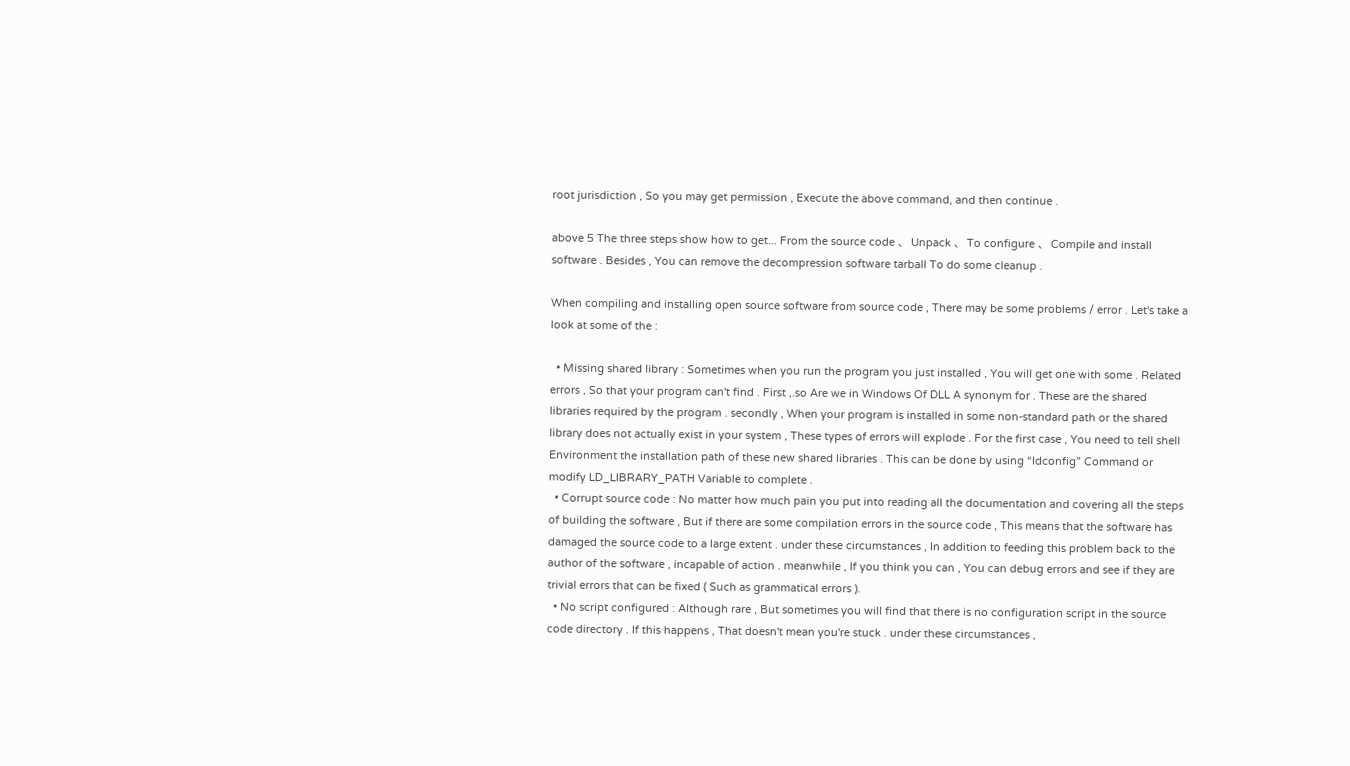root jurisdiction , So you may get permission , Execute the above command, and then continue .

above 5 The three steps show how to get... From the source code 、 Unpack 、 To configure 、 Compile and install software . Besides , You can remove the decompression software tarball To do some cleanup .

When compiling and installing open source software from source code , There may be some problems / error . Let's take a look at some of the :

  • Missing shared library : Sometimes when you run the program you just installed , You will get one with some . Related errors , So that your program can't find . First ,.so Are we in Windows Of DLL A synonym for . These are the shared libraries required by the program . secondly , When your program is installed in some non-standard path or the shared library does not actually exist in your system , These types of errors will explode . For the first case , You need to tell shell Environment the installation path of these new shared libraries . This can be done by using “ldconfig” Command or modify LD_LIBRARY_PATH Variable to complete .
  • Corrupt source code : No matter how much pain you put into reading all the documentation and covering all the steps of building the software , But if there are some compilation errors in the source code , This means that the software has damaged the source code to a large extent . under these circumstances , In addition to feeding this problem back to the author of the software , incapable of action . meanwhile , If you think you can , You can debug errors and see if they are trivial errors that can be fixed ( Such as grammatical errors ).
  • No script configured : Although rare , But sometimes you will find that there is no configuration script in the source code directory . If this happens , That doesn't mean you're stuck . under these circumstances ,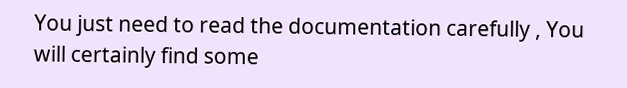You just need to read the documentation carefully , You will certainly find some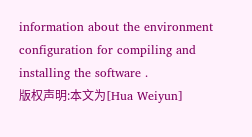information about the environment configuration for compiling and installing the software .
版权声明:本文为[Hua Weiyun]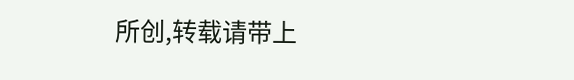所创,转载请带上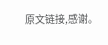原文链接,感谢。